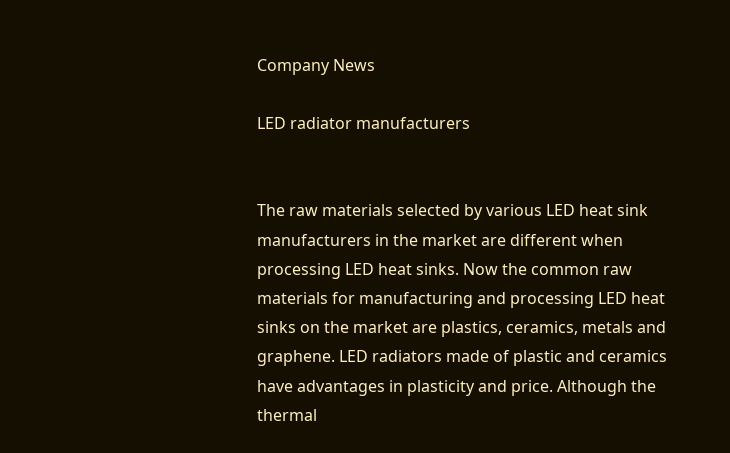Company News

LED radiator manufacturers


The raw materials selected by various LED heat sink manufacturers in the market are different when processing LED heat sinks. Now the common raw materials for manufacturing and processing LED heat sinks on the market are plastics, ceramics, metals and graphene. LED radiators made of plastic and ceramics have advantages in plasticity and price. Although the thermal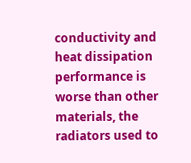conductivity and heat dissipation performance is worse than other materials, the radiators used to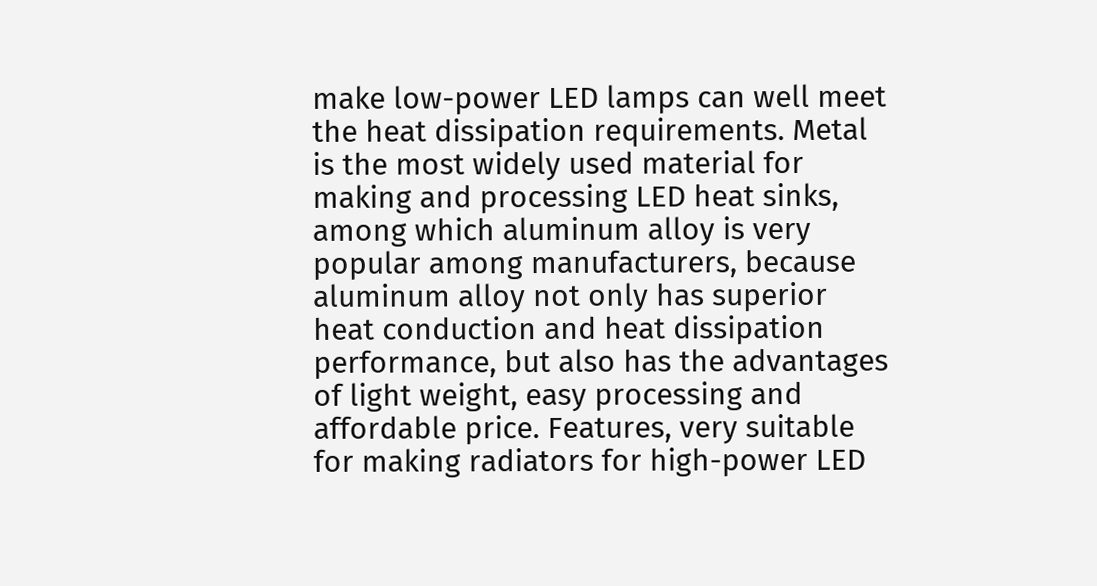make low-power LED lamps can well meet the heat dissipation requirements. Metal is the most widely used material for making and processing LED heat sinks, among which aluminum alloy is very popular among manufacturers, because aluminum alloy not only has superior heat conduction and heat dissipation performance, but also has the advantages of light weight, easy processing and affordable price. Features, very suitable for making radiators for high-power LED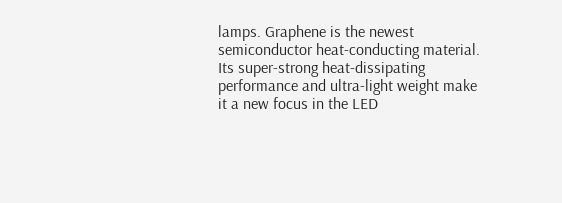lamps. Graphene is the newest semiconductor heat-conducting material. Its super-strong heat-dissipating performance and ultra-light weight make it a new focus in the LED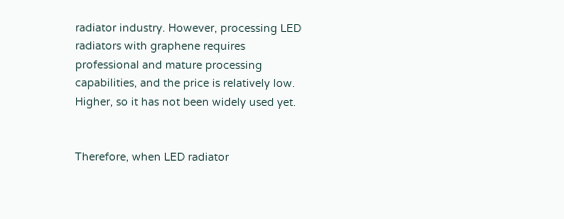radiator industry. However, processing LED radiators with graphene requires professional and mature processing capabilities, and the price is relatively low. Higher, so it has not been widely used yet.


Therefore, when LED radiator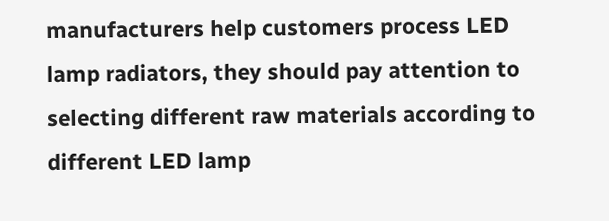manufacturers help customers process LED lamp radiators, they should pay attention to selecting different raw materials according to different LED lamp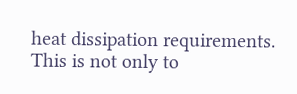heat dissipation requirements. This is not only to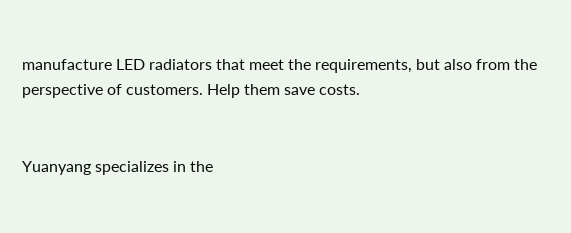manufacture LED radiators that meet the requirements, but also from the perspective of customers. Help them save costs.


Yuanyang specializes in the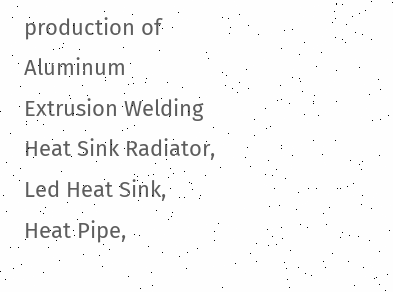production of Aluminum Extrusion Welding Heat Sink Radiator, Led Heat Sink, Heat Pipe,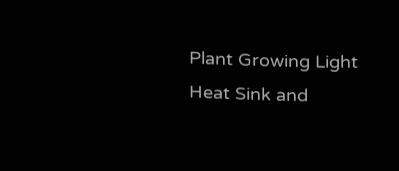Plant Growing Light Heat Sink and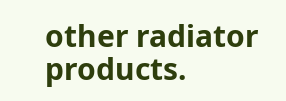other radiator products.